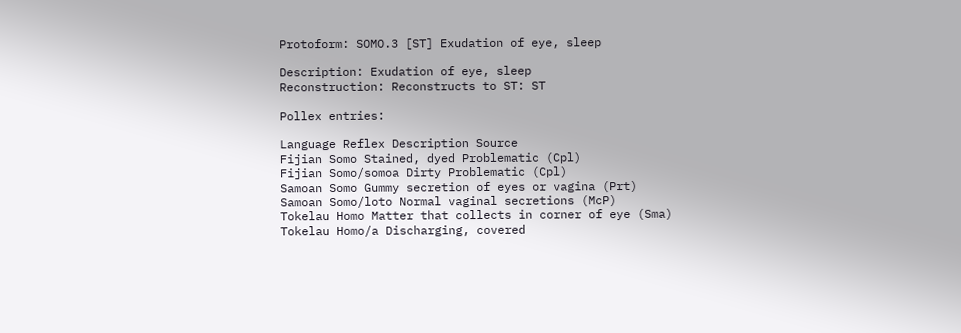Protoform: SOMO.3 [ST] Exudation of eye, sleep

Description: Exudation of eye, sleep
Reconstruction: Reconstructs to ST: ST

Pollex entries:

Language Reflex Description Source
Fijian Somo Stained, dyed Problematic (Cpl)
Fijian Somo/somoa Dirty Problematic (Cpl)
Samoan Somo Gummy secretion of eyes or vagina (Prt)
Samoan Somo/loto Normal vaginal secretions (McP)
Tokelau Homo Matter that collects in corner of eye (Sma)
Tokelau Homo/a Discharging, covered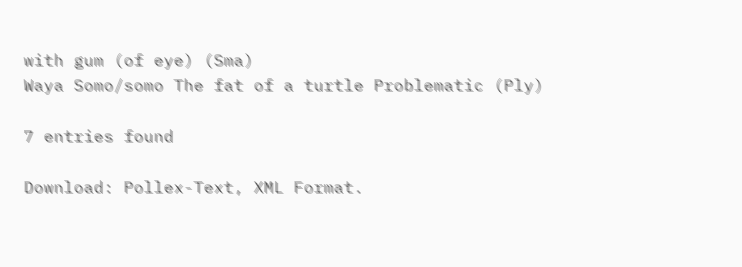with gum (of eye) (Sma)
Waya Somo/somo The fat of a turtle Problematic (Ply)

7 entries found

Download: Pollex-Text, XML Format.